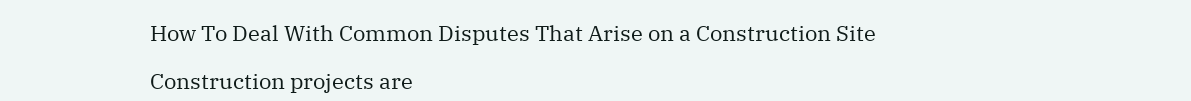How To Deal With Common Disputes That Arise on a Construction Site

Construction projects are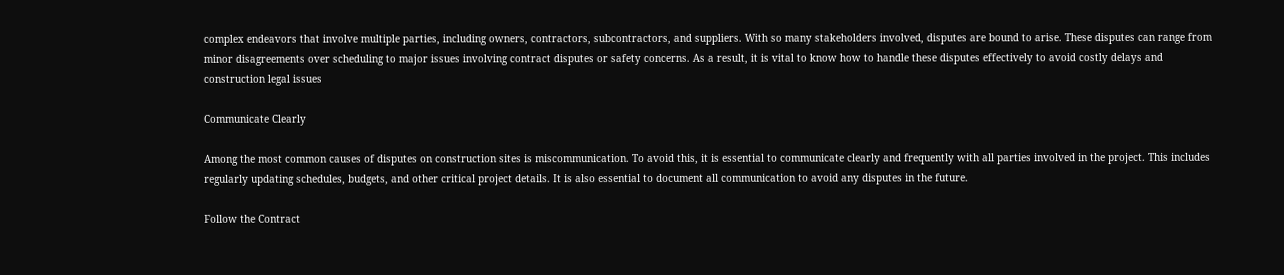complex endeavors that involve multiple parties, including owners, contractors, subcontractors, and suppliers. With so many stakeholders involved, disputes are bound to arise. These disputes can range from minor disagreements over scheduling to major issues involving contract disputes or safety concerns. As a result, it is vital to know how to handle these disputes effectively to avoid costly delays and construction legal issues

Communicate Clearly

Among the most common causes of disputes on construction sites is miscommunication. To avoid this, it is essential to communicate clearly and frequently with all parties involved in the project. This includes regularly updating schedules, budgets, and other critical project details. It is also essential to document all communication to avoid any disputes in the future.

Follow the Contract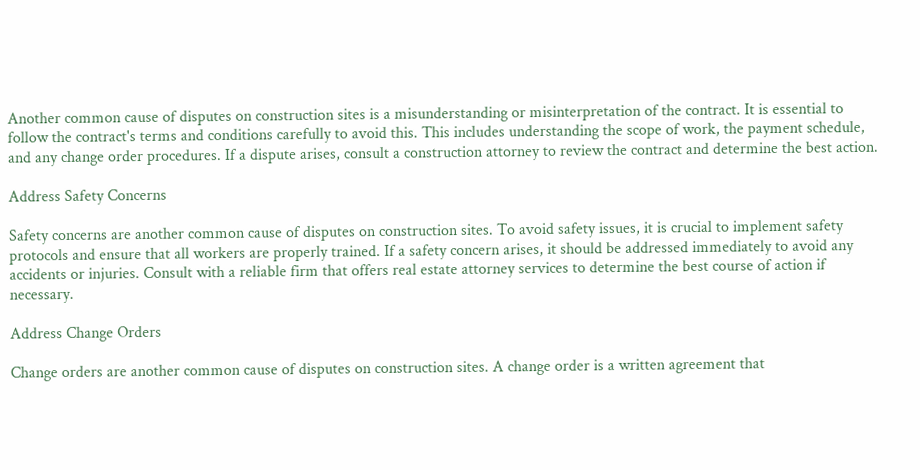Another common cause of disputes on construction sites is a misunderstanding or misinterpretation of the contract. It is essential to follow the contract's terms and conditions carefully to avoid this. This includes understanding the scope of work, the payment schedule, and any change order procedures. If a dispute arises, consult a construction attorney to review the contract and determine the best action.

Address Safety Concerns

Safety concerns are another common cause of disputes on construction sites. To avoid safety issues, it is crucial to implement safety protocols and ensure that all workers are properly trained. If a safety concern arises, it should be addressed immediately to avoid any accidents or injuries. Consult with a reliable firm that offers real estate attorney services to determine the best course of action if necessary.

Address Change Orders

Change orders are another common cause of disputes on construction sites. A change order is a written agreement that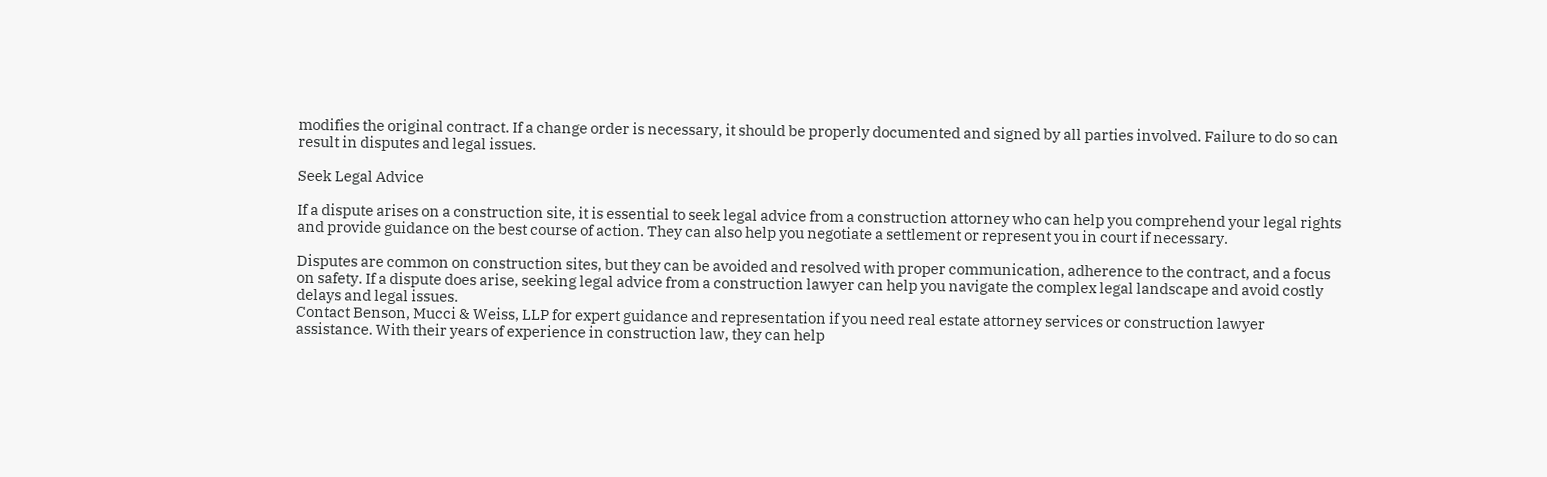modifies the original contract. If a change order is necessary, it should be properly documented and signed by all parties involved. Failure to do so can result in disputes and legal issues.

Seek Legal Advice

If a dispute arises on a construction site, it is essential to seek legal advice from a construction attorney who can help you comprehend your legal rights and provide guidance on the best course of action. They can also help you negotiate a settlement or represent you in court if necessary.

Disputes are common on construction sites, but they can be avoided and resolved with proper communication, adherence to the contract, and a focus on safety. If a dispute does arise, seeking legal advice from a construction lawyer can help you navigate the complex legal landscape and avoid costly delays and legal issues.
Contact Benson, Mucci & Weiss, LLP for expert guidance and representation if you need real estate attorney services or construction lawyer assistance. With their years of experience in construction law, they can help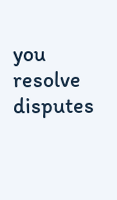you resolve disputes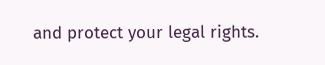and protect your legal rights.